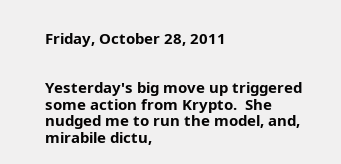Friday, October 28, 2011


Yesterday's big move up triggered some action from Krypto.  She nudged me to run the model, and, mirabile dictu,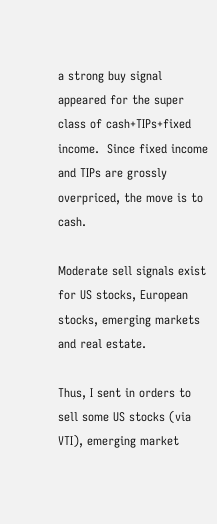a strong buy signal appeared for the super class of cash+TIPs+fixed income.  Since fixed income and TIPs are grossly overpriced, the move is to cash.

Moderate sell signals exist for US stocks, European stocks, emerging markets and real estate.

Thus, I sent in orders to sell some US stocks (via VTI), emerging market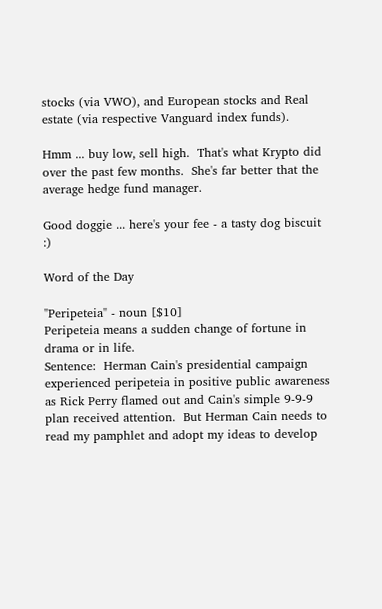stocks (via VWO), and European stocks and Real estate (via respective Vanguard index funds).

Hmm ... buy low, sell high.  That's what Krypto did over the past few months.  She's far better that the average hedge fund manager.

Good doggie ... here's your fee - a tasty dog biscuit :)

Word of the Day

"Peripeteia" - noun [$10]
Peripeteia means a sudden change of fortune in drama or in life.
Sentence:  Herman Cain's presidential campaign experienced peripeteia in positive public awareness as Rick Perry flamed out and Cain's simple 9-9-9 plan received attention.  But Herman Cain needs to read my pamphlet and adopt my ideas to develop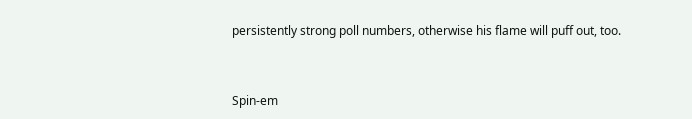persistently strong poll numbers, otherwise his flame will puff out, too.


Spin-em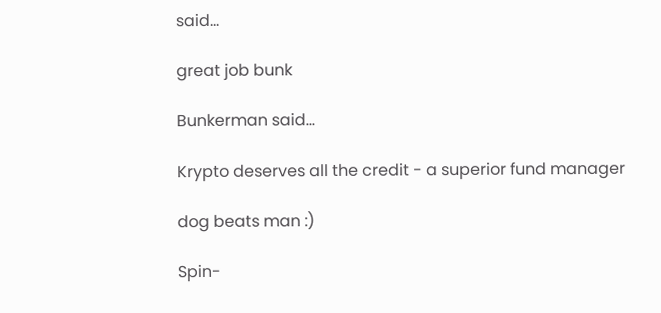said...

great job bunk

Bunkerman said...

Krypto deserves all the credit - a superior fund manager

dog beats man :)

Spin-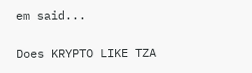em said...

Does KRYPTO LIKE TZA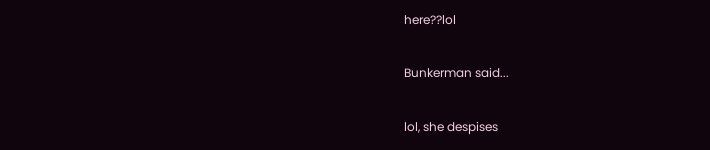here??lol

Bunkerman said...

lol, she despises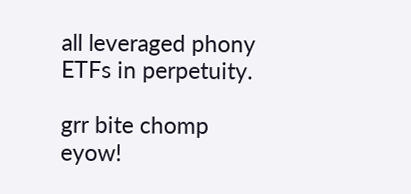all leveraged phony ETFs in perpetuity.

grr bite chomp eyow!